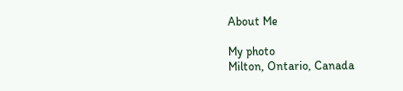About Me

My photo
Milton, Ontario, Canada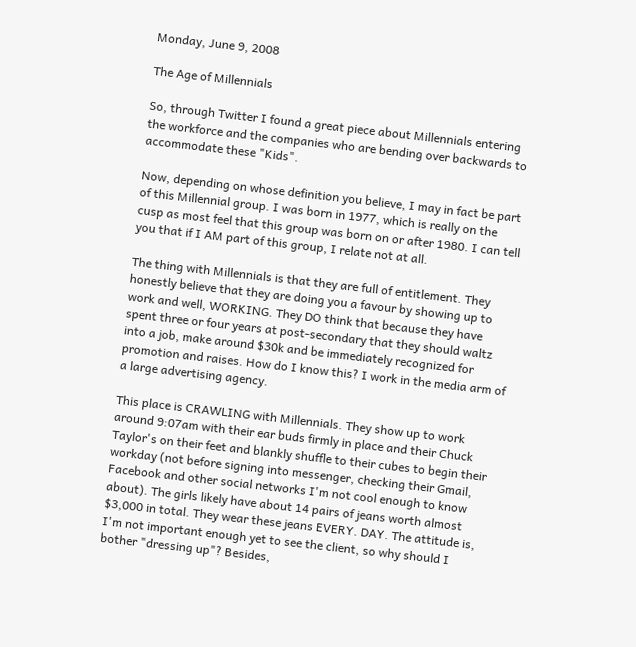Monday, June 9, 2008

The Age of Millennials

So, through Twitter I found a great piece about Millennials entering the workforce and the companies who are bending over backwards to accommodate these "Kids".

Now, depending on whose definition you believe, I may in fact be part of this Millennial group. I was born in 1977, which is really on the cusp as most feel that this group was born on or after 1980. I can tell you that if I AM part of this group, I relate not at all.

The thing with Millennials is that they are full of entitlement. They honestly believe that they are doing you a favour by showing up to work and well, WORKING. They DO think that because they have spent three or four years at post-secondary that they should waltz into a job, make around $30k and be immediately recognized for promotion and raises. How do I know this? I work in the media arm of a large advertising agency.

This place is CRAWLING with Millennials. They show up to work around 9:07am with their ear buds firmly in place and their Chuck Taylor's on their feet and blankly shuffle to their cubes to begin their workday (not before signing into messenger, checking their Gmail, Facebook and other social networks I'm not cool enough to know about). The girls likely have about 14 pairs of jeans worth almost $3,000 in total. They wear these jeans EVERY. DAY. The attitude is, I'm not important enough yet to see the client, so why should I bother "dressing up"? Besides,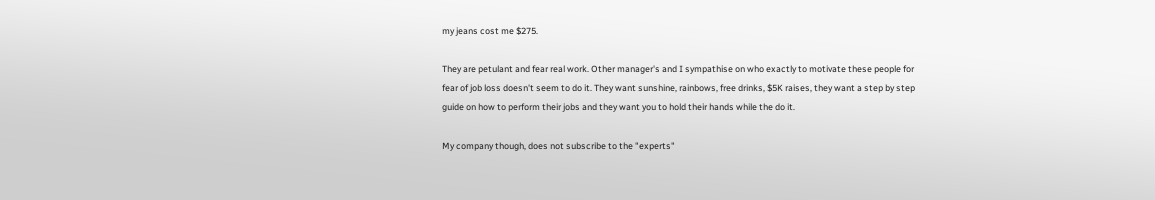my jeans cost me $275.

They are petulant and fear real work. Other manager's and I sympathise on who exactly to motivate these people for fear of job loss doesn't seem to do it. They want sunshine, rainbows, free drinks, $5K raises, they want a step by step guide on how to perform their jobs and they want you to hold their hands while the do it.

My company though, does not subscribe to the "experts"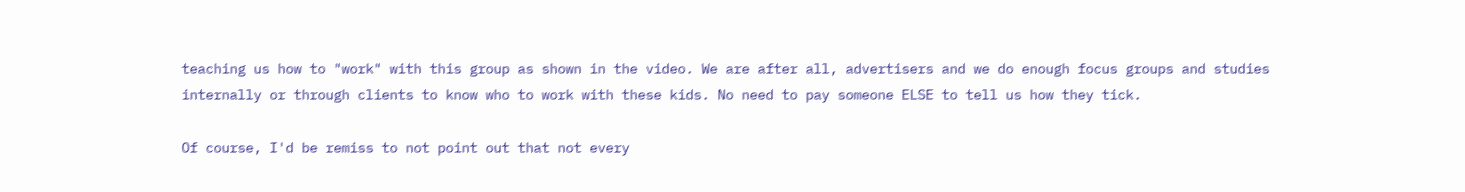teaching us how to "work" with this group as shown in the video. We are after all, advertisers and we do enough focus groups and studies internally or through clients to know who to work with these kids. No need to pay someone ELSE to tell us how they tick.

Of course, I'd be remiss to not point out that not every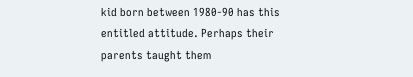kid born between 1980-90 has this entitled attitude. Perhaps their parents taught them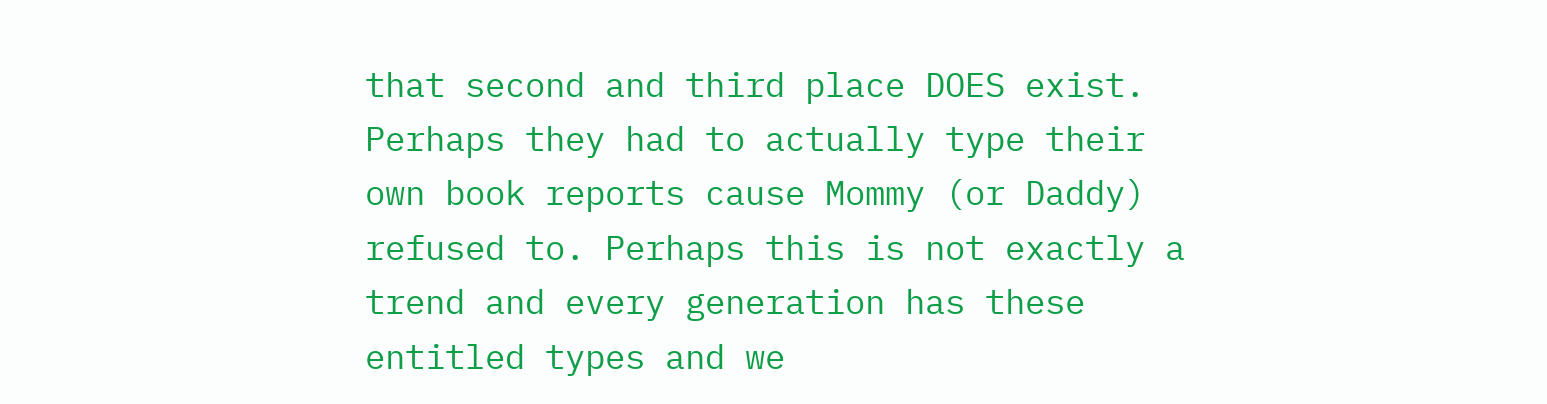that second and third place DOES exist. Perhaps they had to actually type their own book reports cause Mommy (or Daddy) refused to. Perhaps this is not exactly a trend and every generation has these entitled types and we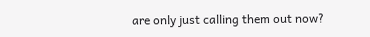are only just calling them out now?